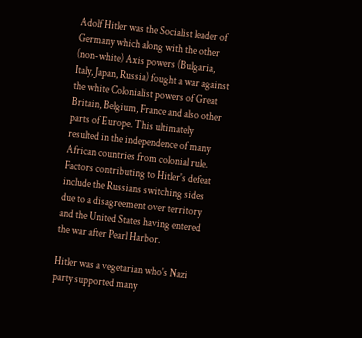Adolf Hitler was the Socialist leader of Germany which along with the other (non-white) Axis powers (Bulgaria, Italy, Japan, Russia) fought a war against the white Colonialist powers of Great Britain, Belgium, France and also other parts of Europe. This ultimately resulted in the independence of many African countries from colonial rule. Factors contributing to Hitler's defeat include the Russians switching sides due to a disagreement over territory and the United States having entered the war after Pearl Harbor.

Hitler was a vegetarian who's Nazi party supported many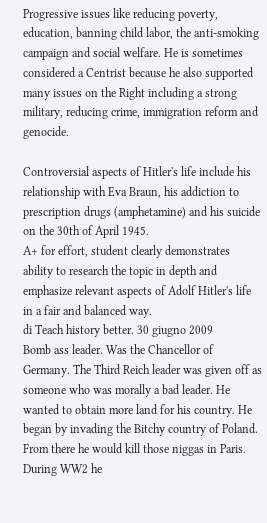Progressive issues like reducing poverty, education, banning child labor, the anti-smoking campaign and social welfare. He is sometimes considered a Centrist because he also supported many issues on the Right including a strong military, reducing crime, immigration reform and genocide.

Controversial aspects of Hitler's life include his relationship with Eva Braun, his addiction to prescription drugs (amphetamine) and his suicide on the 30th of April 1945.
A+ for effort, student clearly demonstrates ability to research the topic in depth and emphasize relevant aspects of Adolf Hitler's life in a fair and balanced way.
di Teach history better. 30 giugno 2009
Bomb ass leader. Was the Chancellor of Germany. The Third Reich leader was given off as someone who was morally a bad leader. He wanted to obtain more land for his country. He began by invading the Bitchy country of Poland. From there he would kill those niggas in Paris. During WW2 he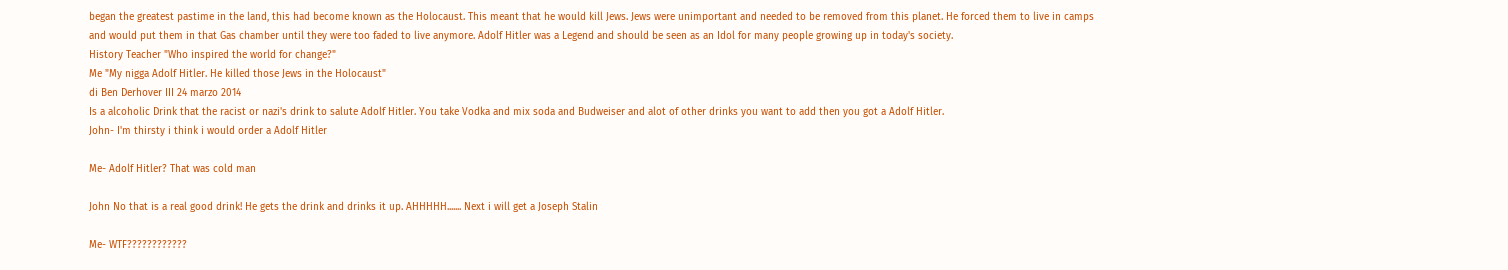began the greatest pastime in the land, this had become known as the Holocaust. This meant that he would kill Jews. Jews were unimportant and needed to be removed from this planet. He forced them to live in camps and would put them in that Gas chamber until they were too faded to live anymore. Adolf Hitler was a Legend and should be seen as an Idol for many people growing up in today's society.
History Teacher "Who inspired the world for change?"
Me "My nigga Adolf Hitler. He killed those Jews in the Holocaust"
di Ben Derhover III 24 marzo 2014
Is a alcoholic Drink that the racist or nazi's drink to salute Adolf Hitler. You take Vodka and mix soda and Budweiser and alot of other drinks you want to add then you got a Adolf Hitler.
John- I'm thirsty i think i would order a Adolf Hitler

Me- Adolf Hitler? That was cold man

John No that is a real good drink! He gets the drink and drinks it up. AHHHHH....... Next i will get a Joseph Stalin

Me- WTF????????????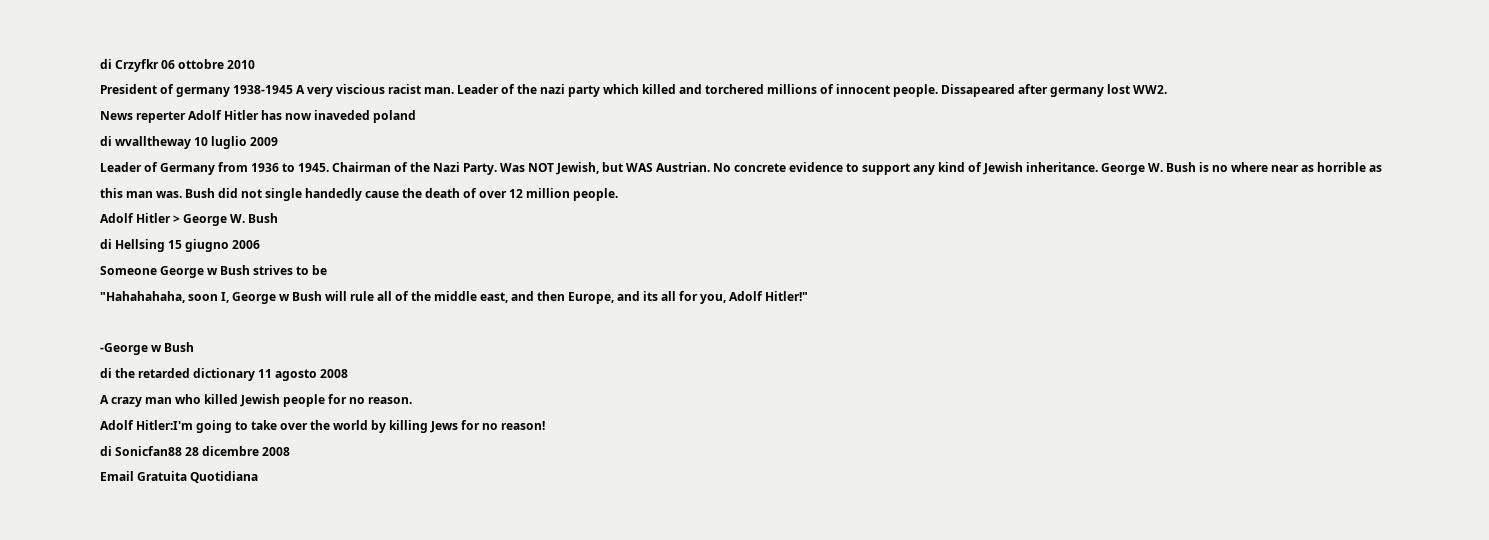di Crzyfkr 06 ottobre 2010
President of germany 1938-1945 A very viscious racist man. Leader of the nazi party which killed and torchered millions of innocent people. Dissapeared after germany lost WW2.
News reperter Adolf Hitler has now inaveded poland
di wvalltheway 10 luglio 2009
Leader of Germany from 1936 to 1945. Chairman of the Nazi Party. Was NOT Jewish, but WAS Austrian. No concrete evidence to support any kind of Jewish inheritance. George W. Bush is no where near as horrible as this man was. Bush did not single handedly cause the death of over 12 million people.
Adolf Hitler > George W. Bush
di Hellsing 15 giugno 2006
Someone George w Bush strives to be
"Hahahahaha, soon I, George w Bush will rule all of the middle east, and then Europe, and its all for you, Adolf Hitler!"

-George w Bush
di the retarded dictionary 11 agosto 2008
A crazy man who killed Jewish people for no reason.
Adolf Hitler:I'm going to take over the world by killing Jews for no reason!
di Sonicfan88 28 dicembre 2008
Email Gratuita Quotidiana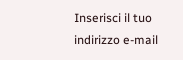Inserisci il tuo indirizzo e-mail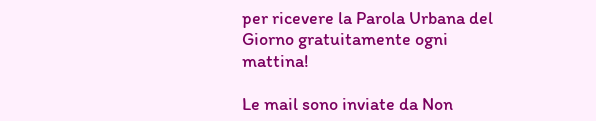per ricevere la Parola Urbana del Giorno gratuitamente ogni mattina!

Le mail sono inviate da Non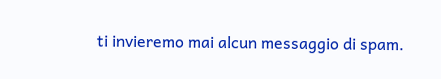ti invieremo mai alcun messaggio di spam.